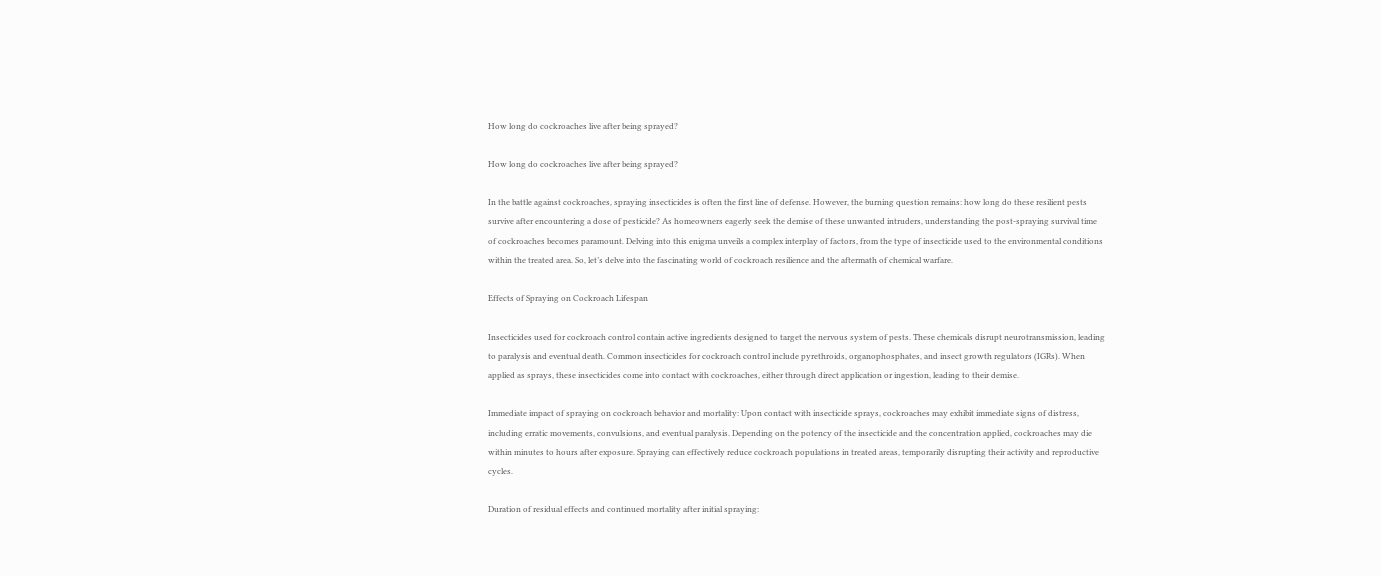How long do cockroaches live after being sprayed?

How long do cockroaches live after being sprayed?

In the battle against cockroaches, spraying insecticides is often the first line of defense. However, the burning question remains: how long do these resilient pests survive after encountering a dose of pesticide? As homeowners eagerly seek the demise of these unwanted intruders, understanding the post-spraying survival time of cockroaches becomes paramount. Delving into this enigma unveils a complex interplay of factors, from the type of insecticide used to the environmental conditions within the treated area. So, let’s delve into the fascinating world of cockroach resilience and the aftermath of chemical warfare.

Effects of Spraying on Cockroach Lifespan

Insecticides used for cockroach control contain active ingredients designed to target the nervous system of pests. These chemicals disrupt neurotransmission, leading to paralysis and eventual death. Common insecticides for cockroach control include pyrethroids, organophosphates, and insect growth regulators (IGRs). When applied as sprays, these insecticides come into contact with cockroaches, either through direct application or ingestion, leading to their demise.

Immediate impact of spraying on cockroach behavior and mortality: Upon contact with insecticide sprays, cockroaches may exhibit immediate signs of distress, including erratic movements, convulsions, and eventual paralysis. Depending on the potency of the insecticide and the concentration applied, cockroaches may die within minutes to hours after exposure. Spraying can effectively reduce cockroach populations in treated areas, temporarily disrupting their activity and reproductive cycles.

Duration of residual effects and continued mortality after initial spraying: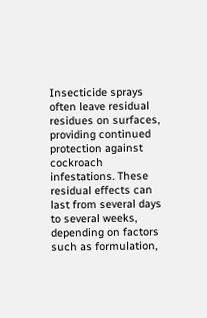Insecticide sprays often leave residual residues on surfaces, providing continued protection against cockroach infestations. These residual effects can last from several days to several weeks, depending on factors such as formulation,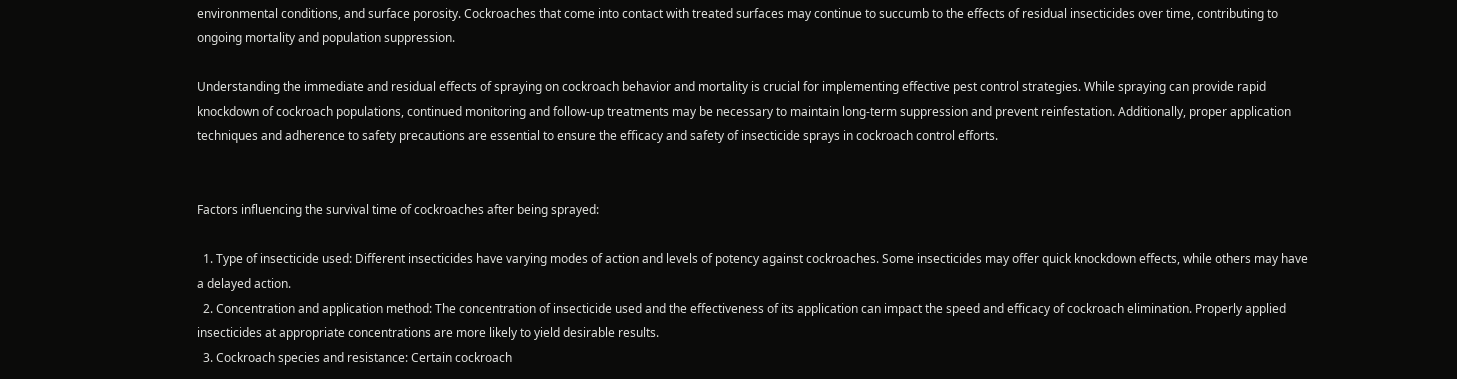environmental conditions, and surface porosity. Cockroaches that come into contact with treated surfaces may continue to succumb to the effects of residual insecticides over time, contributing to ongoing mortality and population suppression.

Understanding the immediate and residual effects of spraying on cockroach behavior and mortality is crucial for implementing effective pest control strategies. While spraying can provide rapid knockdown of cockroach populations, continued monitoring and follow-up treatments may be necessary to maintain long-term suppression and prevent reinfestation. Additionally, proper application techniques and adherence to safety precautions are essential to ensure the efficacy and safety of insecticide sprays in cockroach control efforts.


Factors influencing the survival time of cockroaches after being sprayed:

  1. Type of insecticide used: Different insecticides have varying modes of action and levels of potency against cockroaches. Some insecticides may offer quick knockdown effects, while others may have a delayed action.
  2. Concentration and application method: The concentration of insecticide used and the effectiveness of its application can impact the speed and efficacy of cockroach elimination. Properly applied insecticides at appropriate concentrations are more likely to yield desirable results.
  3. Cockroach species and resistance: Certain cockroach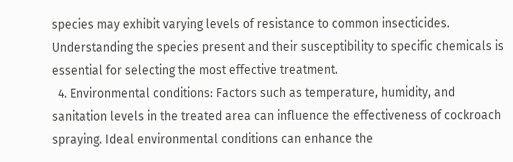species may exhibit varying levels of resistance to common insecticides. Understanding the species present and their susceptibility to specific chemicals is essential for selecting the most effective treatment.
  4. Environmental conditions: Factors such as temperature, humidity, and sanitation levels in the treated area can influence the effectiveness of cockroach spraying. Ideal environmental conditions can enhance the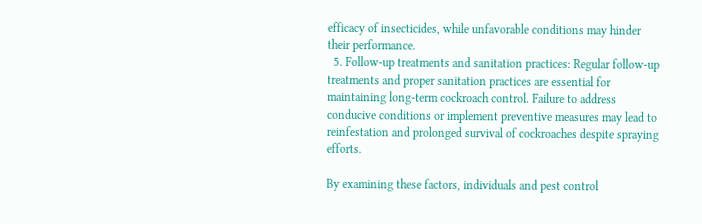efficacy of insecticides, while unfavorable conditions may hinder their performance.
  5. Follow-up treatments and sanitation practices: Regular follow-up treatments and proper sanitation practices are essential for maintaining long-term cockroach control. Failure to address conducive conditions or implement preventive measures may lead to reinfestation and prolonged survival of cockroaches despite spraying efforts.

By examining these factors, individuals and pest control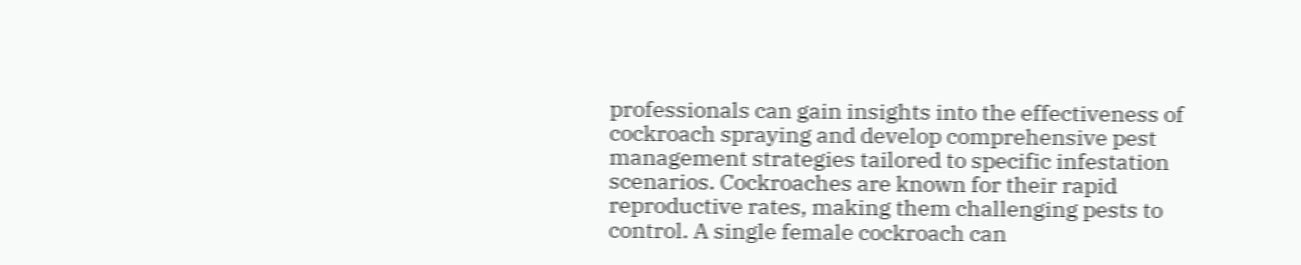professionals can gain insights into the effectiveness of cockroach spraying and develop comprehensive pest management strategies tailored to specific infestation scenarios. Cockroaches are known for their rapid reproductive rates, making them challenging pests to control. A single female cockroach can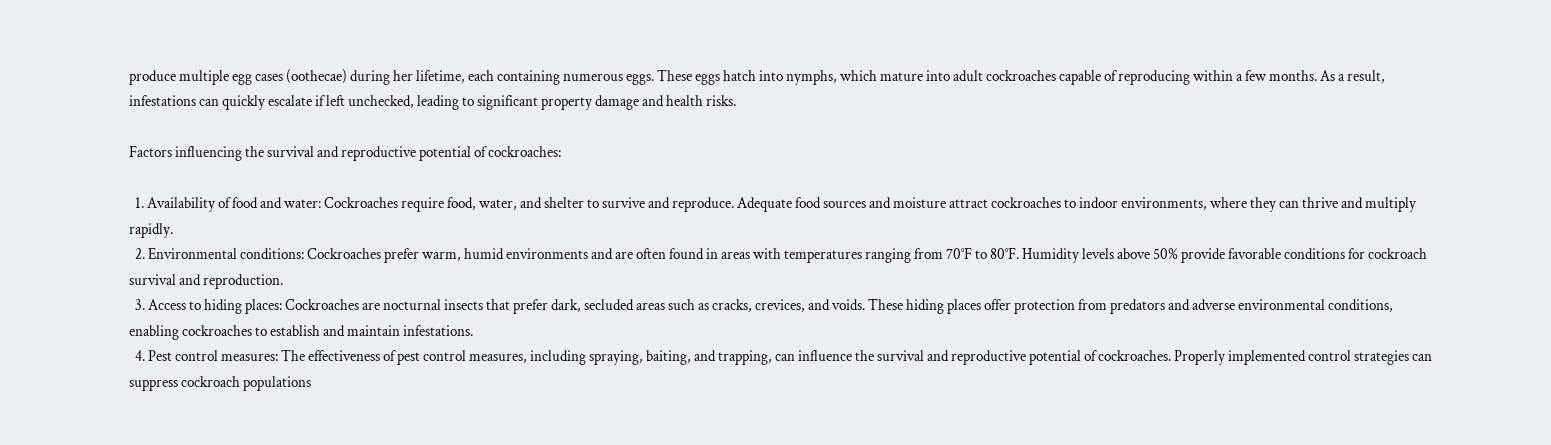produce multiple egg cases (oothecae) during her lifetime, each containing numerous eggs. These eggs hatch into nymphs, which mature into adult cockroaches capable of reproducing within a few months. As a result, infestations can quickly escalate if left unchecked, leading to significant property damage and health risks.

Factors influencing the survival and reproductive potential of cockroaches:

  1. Availability of food and water: Cockroaches require food, water, and shelter to survive and reproduce. Adequate food sources and moisture attract cockroaches to indoor environments, where they can thrive and multiply rapidly.
  2. Environmental conditions: Cockroaches prefer warm, humid environments and are often found in areas with temperatures ranging from 70°F to 80°F. Humidity levels above 50% provide favorable conditions for cockroach survival and reproduction.
  3. Access to hiding places: Cockroaches are nocturnal insects that prefer dark, secluded areas such as cracks, crevices, and voids. These hiding places offer protection from predators and adverse environmental conditions, enabling cockroaches to establish and maintain infestations.
  4. Pest control measures: The effectiveness of pest control measures, including spraying, baiting, and trapping, can influence the survival and reproductive potential of cockroaches. Properly implemented control strategies can suppress cockroach populations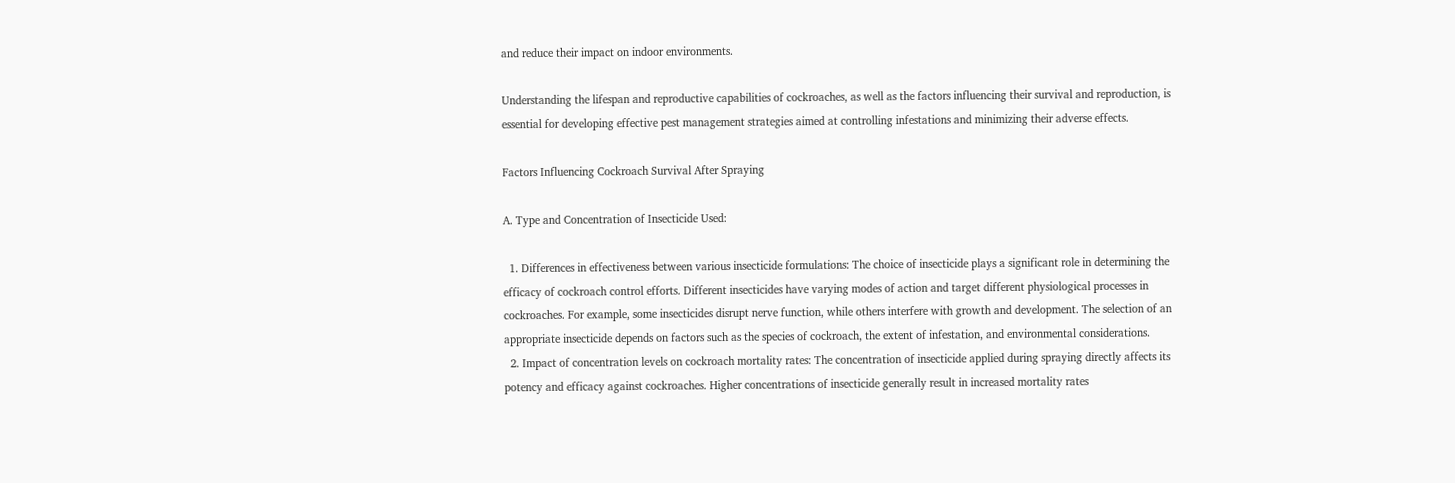and reduce their impact on indoor environments.

Understanding the lifespan and reproductive capabilities of cockroaches, as well as the factors influencing their survival and reproduction, is essential for developing effective pest management strategies aimed at controlling infestations and minimizing their adverse effects.

Factors Influencing Cockroach Survival After Spraying

A. Type and Concentration of Insecticide Used:

  1. Differences in effectiveness between various insecticide formulations: The choice of insecticide plays a significant role in determining the efficacy of cockroach control efforts. Different insecticides have varying modes of action and target different physiological processes in cockroaches. For example, some insecticides disrupt nerve function, while others interfere with growth and development. The selection of an appropriate insecticide depends on factors such as the species of cockroach, the extent of infestation, and environmental considerations.
  2. Impact of concentration levels on cockroach mortality rates: The concentration of insecticide applied during spraying directly affects its potency and efficacy against cockroaches. Higher concentrations of insecticide generally result in increased mortality rates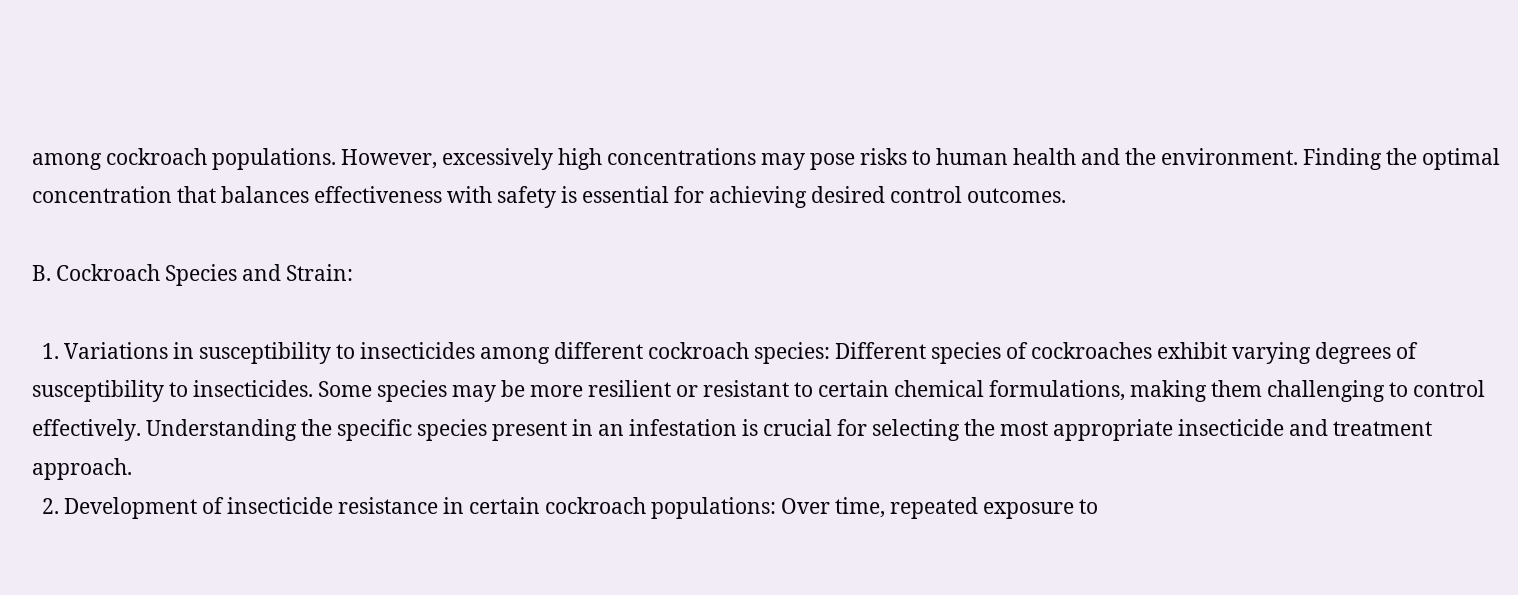among cockroach populations. However, excessively high concentrations may pose risks to human health and the environment. Finding the optimal concentration that balances effectiveness with safety is essential for achieving desired control outcomes.

B. Cockroach Species and Strain:

  1. Variations in susceptibility to insecticides among different cockroach species: Different species of cockroaches exhibit varying degrees of susceptibility to insecticides. Some species may be more resilient or resistant to certain chemical formulations, making them challenging to control effectively. Understanding the specific species present in an infestation is crucial for selecting the most appropriate insecticide and treatment approach.
  2. Development of insecticide resistance in certain cockroach populations: Over time, repeated exposure to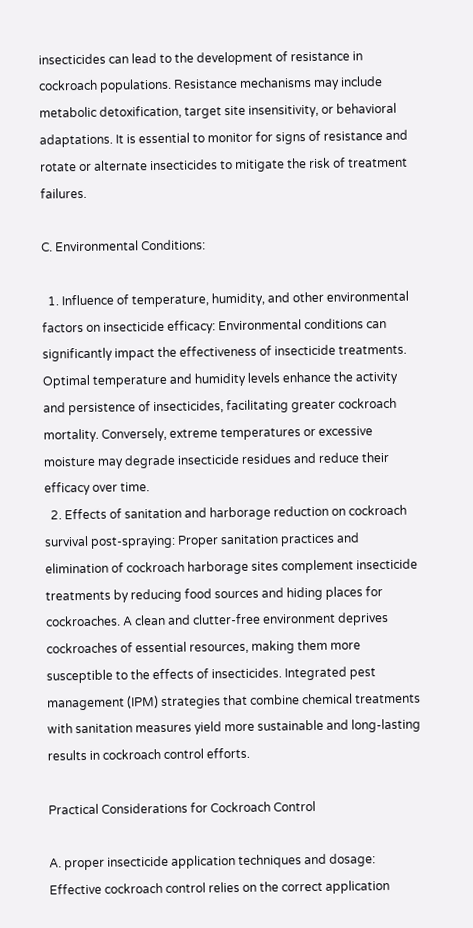insecticides can lead to the development of resistance in cockroach populations. Resistance mechanisms may include metabolic detoxification, target site insensitivity, or behavioral adaptations. It is essential to monitor for signs of resistance and rotate or alternate insecticides to mitigate the risk of treatment failures.

C. Environmental Conditions:

  1. Influence of temperature, humidity, and other environmental factors on insecticide efficacy: Environmental conditions can significantly impact the effectiveness of insecticide treatments. Optimal temperature and humidity levels enhance the activity and persistence of insecticides, facilitating greater cockroach mortality. Conversely, extreme temperatures or excessive moisture may degrade insecticide residues and reduce their efficacy over time.
  2. Effects of sanitation and harborage reduction on cockroach survival post-spraying: Proper sanitation practices and elimination of cockroach harborage sites complement insecticide treatments by reducing food sources and hiding places for cockroaches. A clean and clutter-free environment deprives cockroaches of essential resources, making them more susceptible to the effects of insecticides. Integrated pest management (IPM) strategies that combine chemical treatments with sanitation measures yield more sustainable and long-lasting results in cockroach control efforts.

Practical Considerations for Cockroach Control

A. proper insecticide application techniques and dosage: Effective cockroach control relies on the correct application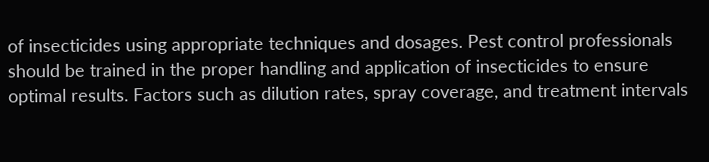of insecticides using appropriate techniques and dosages. Pest control professionals should be trained in the proper handling and application of insecticides to ensure optimal results. Factors such as dilution rates, spray coverage, and treatment intervals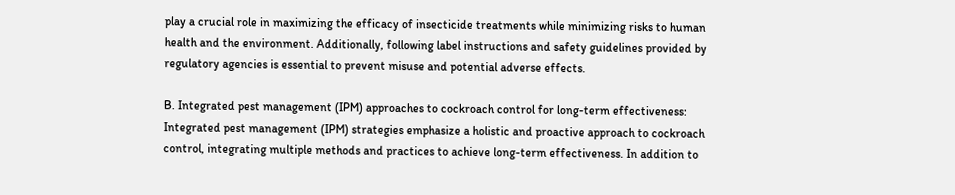play a crucial role in maximizing the efficacy of insecticide treatments while minimizing risks to human health and the environment. Additionally, following label instructions and safety guidelines provided by regulatory agencies is essential to prevent misuse and potential adverse effects.

B. Integrated pest management (IPM) approaches to cockroach control for long-term effectiveness: Integrated pest management (IPM) strategies emphasize a holistic and proactive approach to cockroach control, integrating multiple methods and practices to achieve long-term effectiveness. In addition to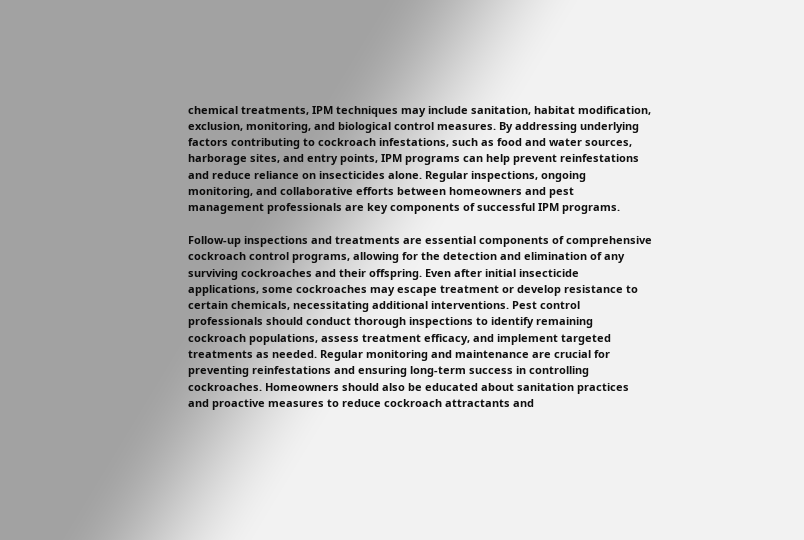chemical treatments, IPM techniques may include sanitation, habitat modification, exclusion, monitoring, and biological control measures. By addressing underlying factors contributing to cockroach infestations, such as food and water sources, harborage sites, and entry points, IPM programs can help prevent reinfestations and reduce reliance on insecticides alone. Regular inspections, ongoing monitoring, and collaborative efforts between homeowners and pest management professionals are key components of successful IPM programs.

Follow-up inspections and treatments are essential components of comprehensive cockroach control programs, allowing for the detection and elimination of any surviving cockroaches and their offspring. Even after initial insecticide applications, some cockroaches may escape treatment or develop resistance to certain chemicals, necessitating additional interventions. Pest control professionals should conduct thorough inspections to identify remaining cockroach populations, assess treatment efficacy, and implement targeted treatments as needed. Regular monitoring and maintenance are crucial for preventing reinfestations and ensuring long-term success in controlling cockroaches. Homeowners should also be educated about sanitation practices and proactive measures to reduce cockroach attractants and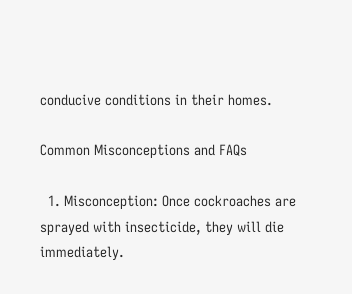conducive conditions in their homes.

Common Misconceptions and FAQs

  1. Misconception: Once cockroaches are sprayed with insecticide, they will die immediately.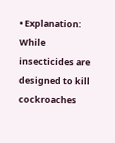• Explanation: While insecticides are designed to kill cockroaches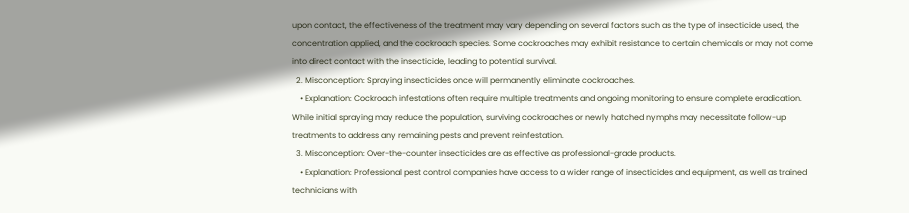upon contact, the effectiveness of the treatment may vary depending on several factors such as the type of insecticide used, the concentration applied, and the cockroach species. Some cockroaches may exhibit resistance to certain chemicals or may not come into direct contact with the insecticide, leading to potential survival.
  2. Misconception: Spraying insecticides once will permanently eliminate cockroaches.
    • Explanation: Cockroach infestations often require multiple treatments and ongoing monitoring to ensure complete eradication. While initial spraying may reduce the population, surviving cockroaches or newly hatched nymphs may necessitate follow-up treatments to address any remaining pests and prevent reinfestation.
  3. Misconception: Over-the-counter insecticides are as effective as professional-grade products.
    • Explanation: Professional pest control companies have access to a wider range of insecticides and equipment, as well as trained technicians with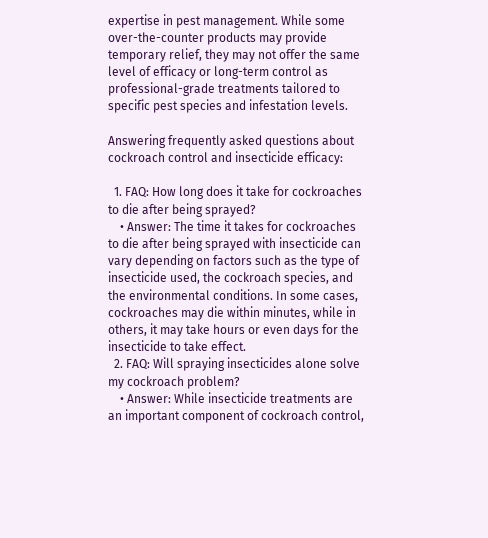expertise in pest management. While some over-the-counter products may provide temporary relief, they may not offer the same level of efficacy or long-term control as professional-grade treatments tailored to specific pest species and infestation levels.

Answering frequently asked questions about cockroach control and insecticide efficacy:

  1. FAQ: How long does it take for cockroaches to die after being sprayed?
    • Answer: The time it takes for cockroaches to die after being sprayed with insecticide can vary depending on factors such as the type of insecticide used, the cockroach species, and the environmental conditions. In some cases, cockroaches may die within minutes, while in others, it may take hours or even days for the insecticide to take effect.
  2. FAQ: Will spraying insecticides alone solve my cockroach problem?
    • Answer: While insecticide treatments are an important component of cockroach control,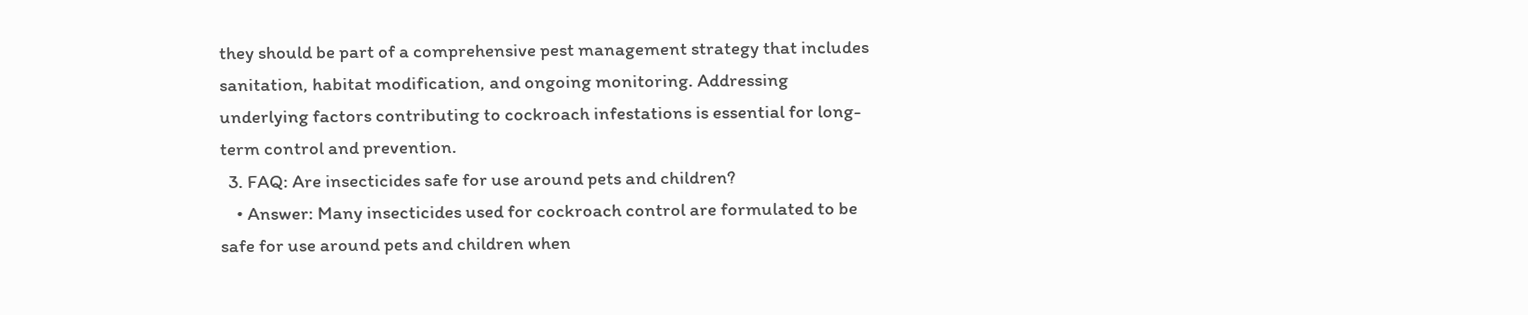they should be part of a comprehensive pest management strategy that includes sanitation, habitat modification, and ongoing monitoring. Addressing underlying factors contributing to cockroach infestations is essential for long-term control and prevention.
  3. FAQ: Are insecticides safe for use around pets and children?
    • Answer: Many insecticides used for cockroach control are formulated to be safe for use around pets and children when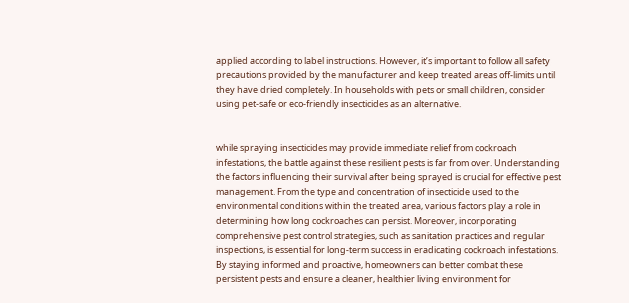applied according to label instructions. However, it’s important to follow all safety precautions provided by the manufacturer and keep treated areas off-limits until they have dried completely. In households with pets or small children, consider using pet-safe or eco-friendly insecticides as an alternative.


while spraying insecticides may provide immediate relief from cockroach infestations, the battle against these resilient pests is far from over. Understanding the factors influencing their survival after being sprayed is crucial for effective pest management. From the type and concentration of insecticide used to the environmental conditions within the treated area, various factors play a role in determining how long cockroaches can persist. Moreover, incorporating comprehensive pest control strategies, such as sanitation practices and regular inspections, is essential for long-term success in eradicating cockroach infestations. By staying informed and proactive, homeowners can better combat these persistent pests and ensure a cleaner, healthier living environment for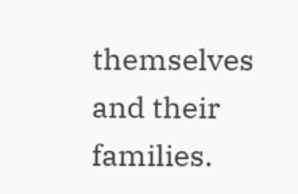themselves and their families.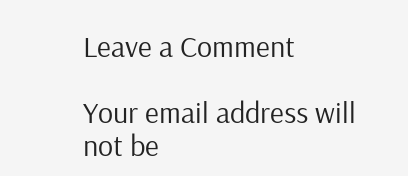Leave a Comment

Your email address will not be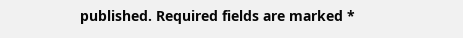published. Required fields are marked *